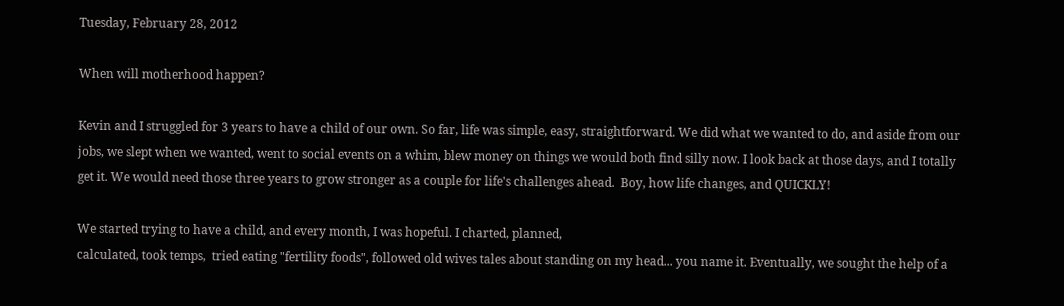Tuesday, February 28, 2012

When will motherhood happen?

Kevin and I struggled for 3 years to have a child of our own. So far, life was simple, easy, straightforward. We did what we wanted to do, and aside from our jobs, we slept when we wanted, went to social events on a whim, blew money on things we would both find silly now. I look back at those days, and I totally get it. We would need those three years to grow stronger as a couple for life's challenges ahead.  Boy, how life changes, and QUICKLY!

We started trying to have a child, and every month, I was hopeful. I charted, planned,
calculated, took temps,  tried eating "fertility foods", followed old wives tales about standing on my head... you name it. Eventually, we sought the help of a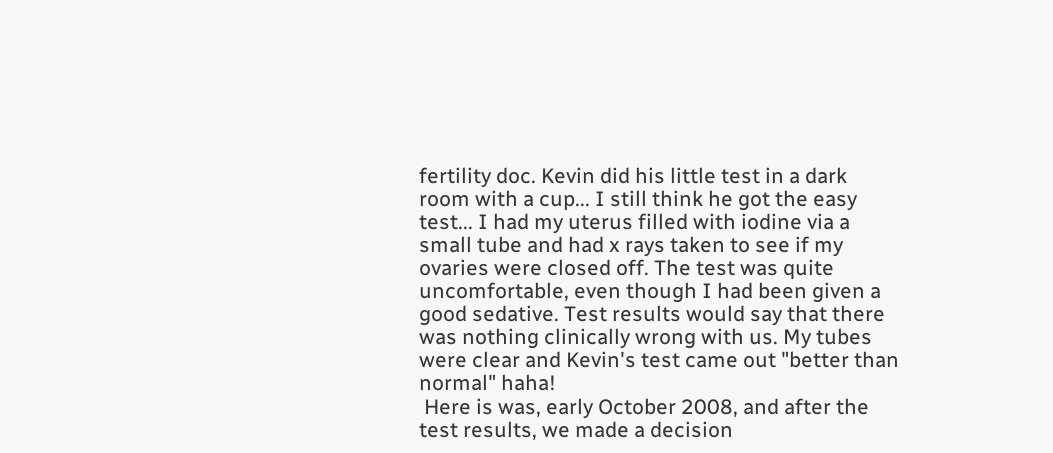fertility doc. Kevin did his little test in a dark room with a cup... I still think he got the easy test... I had my uterus filled with iodine via a small tube and had x rays taken to see if my ovaries were closed off. The test was quite uncomfortable, even though I had been given a good sedative. Test results would say that there was nothing clinically wrong with us. My tubes were clear and Kevin's test came out "better than normal" haha!
 Here is was, early October 2008, and after the test results, we made a decision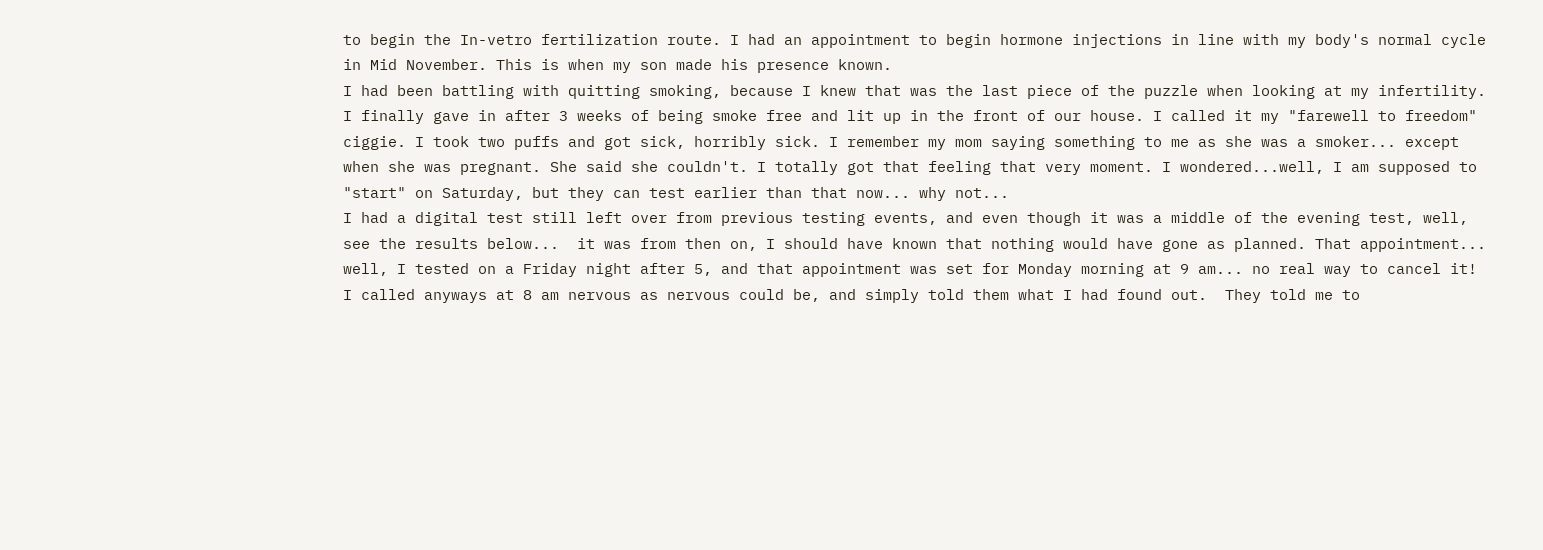to begin the In-vetro fertilization route. I had an appointment to begin hormone injections in line with my body's normal cycle in Mid November. This is when my son made his presence known.
I had been battling with quitting smoking, because I knew that was the last piece of the puzzle when looking at my infertility. I finally gave in after 3 weeks of being smoke free and lit up in the front of our house. I called it my "farewell to freedom" ciggie. I took two puffs and got sick, horribly sick. I remember my mom saying something to me as she was a smoker... except when she was pregnant. She said she couldn't. I totally got that feeling that very moment. I wondered...well, I am supposed to "start" on Saturday, but they can test earlier than that now... why not...
I had a digital test still left over from previous testing events, and even though it was a middle of the evening test, well, see the results below...  it was from then on, I should have known that nothing would have gone as planned. That appointment... well, I tested on a Friday night after 5, and that appointment was set for Monday morning at 9 am... no real way to cancel it! I called anyways at 8 am nervous as nervous could be, and simply told them what I had found out.  They told me to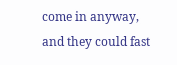come in anyway, and they could fast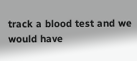track a blood test and we would have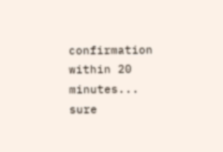confirmation within 20 minutes... sure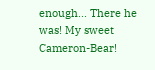enough... There he was! My sweet Cameron-Bear!